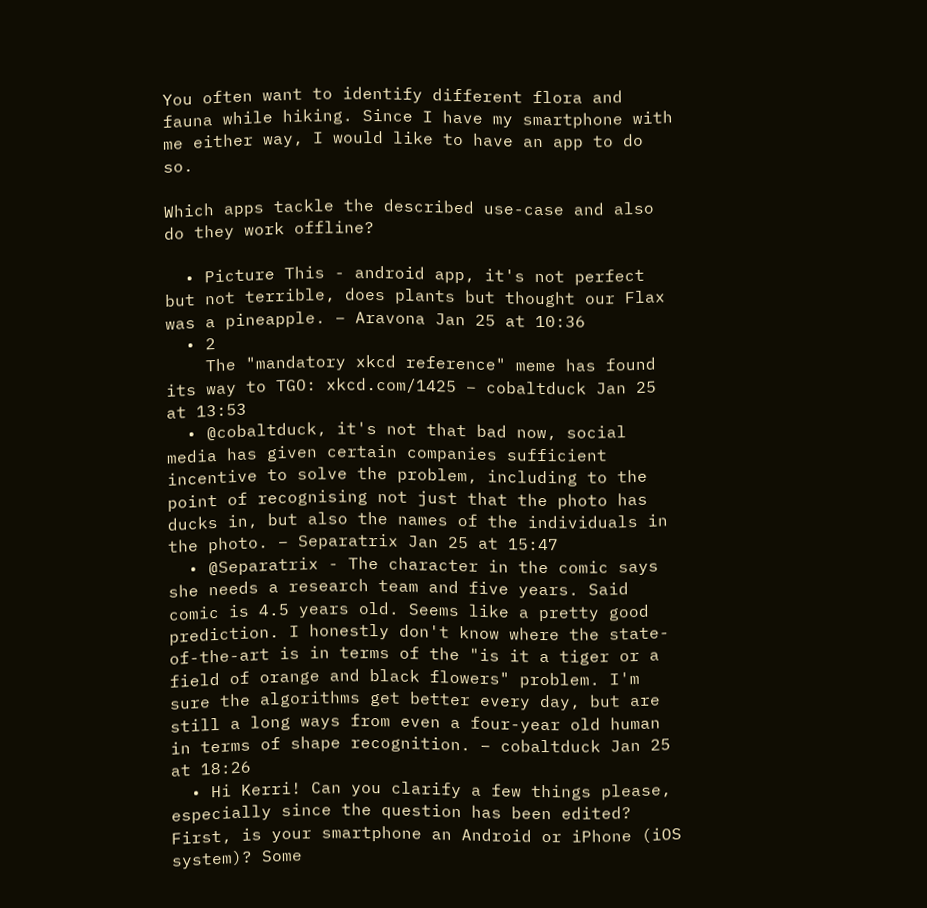You often want to identify different flora and fauna while hiking. Since I have my smartphone with me either way, I would like to have an app to do so.

Which apps tackle the described use-case and also do they work offline?

  • Picture This - android app, it's not perfect but not terrible, does plants but thought our Flax was a pineapple. – Aravona Jan 25 at 10:36
  • 2
    The "mandatory xkcd reference" meme has found its way to TGO: xkcd.com/1425 – cobaltduck Jan 25 at 13:53
  • @cobaltduck, it's not that bad now, social media has given certain companies sufficient incentive to solve the problem, including to the point of recognising not just that the photo has ducks in, but also the names of the individuals in the photo. – Separatrix Jan 25 at 15:47
  • @Separatrix - The character in the comic says she needs a research team and five years. Said comic is 4.5 years old. Seems like a pretty good prediction. I honestly don't know where the state-of-the-art is in terms of the "is it a tiger or a field of orange and black flowers" problem. I'm sure the algorithms get better every day, but are still a long ways from even a four-year old human in terms of shape recognition. – cobaltduck Jan 25 at 18:26
  • Hi Kerri! Can you clarify a few things please, especially since the question has been edited? First, is your smartphone an Android or iPhone (iOS system)? Some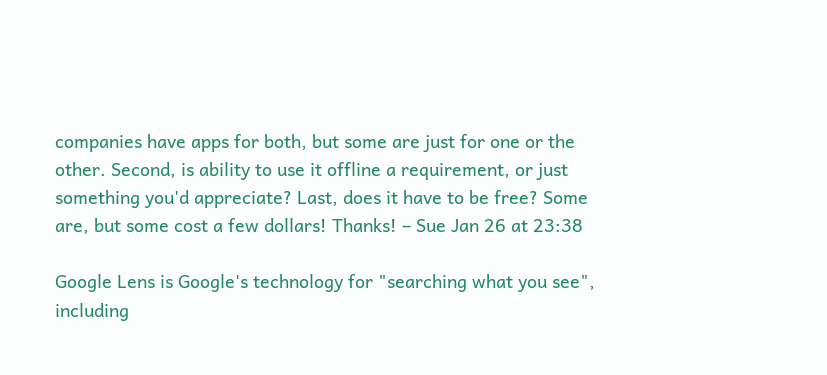companies have apps for both, but some are just for one or the other. Second, is ability to use it offline a requirement, or just something you'd appreciate? Last, does it have to be free? Some are, but some cost a few dollars! Thanks! – Sue Jan 26 at 23:38

Google Lens is Google's technology for "searching what you see", including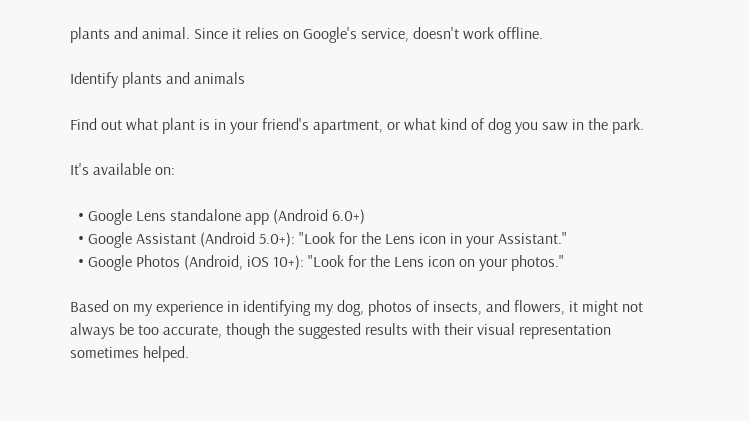plants and animal. Since it relies on Google's service, doesn't work offline.

Identify plants and animals

Find out what plant is in your friend's apartment, or what kind of dog you saw in the park.

It's available on:

  • Google Lens standalone app (Android 6.0+)
  • Google Assistant (Android 5.0+): "Look for the Lens icon in your Assistant."
  • Google Photos (Android, iOS 10+): "Look for the Lens icon on your photos."

Based on my experience in identifying my dog, photos of insects, and flowers, it might not always be too accurate, though the suggested results with their visual representation sometimes helped.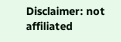Disclaimer: not affiliated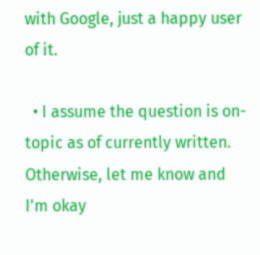with Google, just a happy user of it.

  • I assume the question is on-topic as of currently written. Otherwise, let me know and I'm okay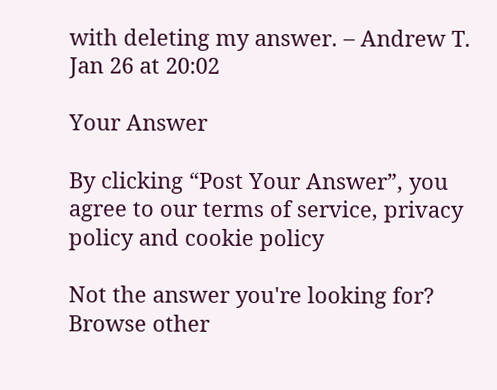with deleting my answer. – Andrew T. Jan 26 at 20:02

Your Answer

By clicking “Post Your Answer”, you agree to our terms of service, privacy policy and cookie policy

Not the answer you're looking for? Browse other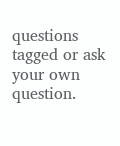questions tagged or ask your own question.